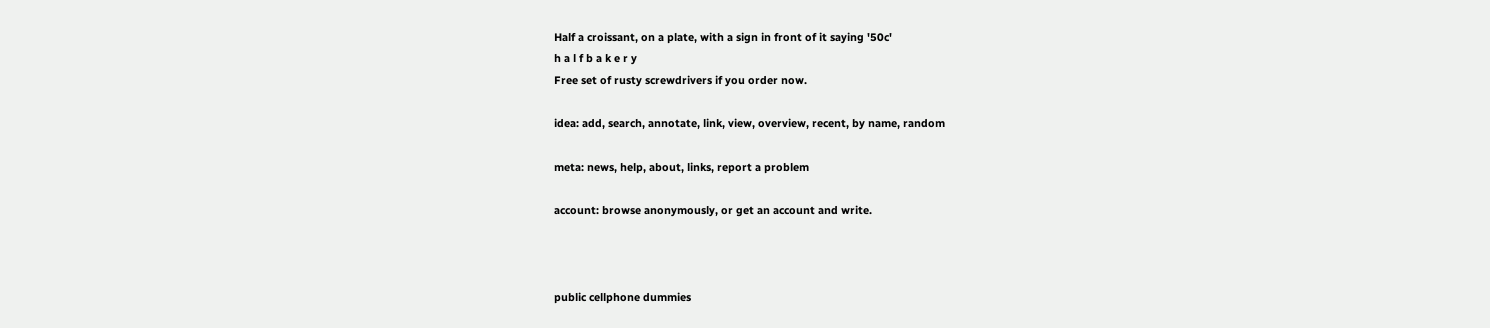Half a croissant, on a plate, with a sign in front of it saying '50c'
h a l f b a k e r y
Free set of rusty screwdrivers if you order now.

idea: add, search, annotate, link, view, overview, recent, by name, random

meta: news, help, about, links, report a problem

account: browse anonymously, or get an account and write.



public cellphone dummies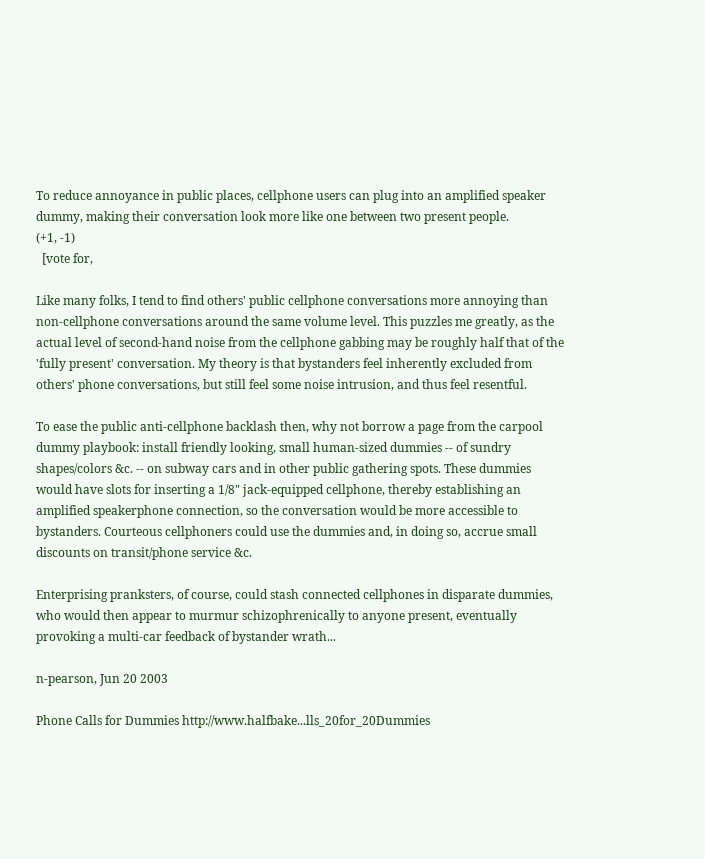To reduce annoyance in public places, cellphone users can plug into an amplified speaker dummy, making their conversation look more like one between two present people.
(+1, -1)
  [vote for,

Like many folks, I tend to find others' public cellphone conversations more annoying than non-cellphone conversations around the same volume level. This puzzles me greatly, as the actual level of second-hand noise from the cellphone gabbing may be roughly half that of the 'fully present' conversation. My theory is that bystanders feel inherently excluded from others' phone conversations, but still feel some noise intrusion, and thus feel resentful.

To ease the public anti-cellphone backlash then, why not borrow a page from the carpool dummy playbook: install friendly looking, small human-sized dummies -- of sundry shapes/colors &c. -- on subway cars and in other public gathering spots. These dummies would have slots for inserting a 1/8" jack-equipped cellphone, thereby establishing an amplified speakerphone connection, so the conversation would be more accessible to bystanders. Courteous cellphoners could use the dummies and, in doing so, accrue small discounts on transit/phone service &c.

Enterprising pranksters, of course, could stash connected cellphones in disparate dummies, who would then appear to murmur schizophrenically to anyone present, eventually provoking a multi-car feedback of bystander wrath...

n-pearson, Jun 20 2003

Phone Calls for Dummies http://www.halfbake...lls_20for_20Dummies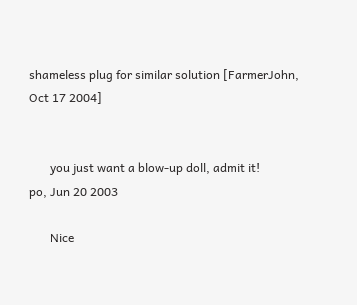shameless plug for similar solution [FarmerJohn, Oct 17 2004]


       you just want a blow-up doll, admit it!
po, Jun 20 2003

       Nice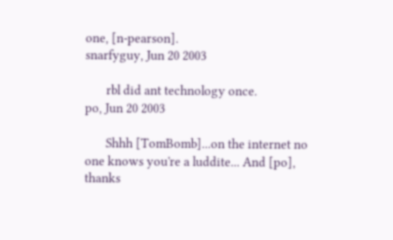one, [n-pearson].
snarfyguy, Jun 20 2003

       rbl did ant technology once.
po, Jun 20 2003

       Shhh [TomBomb]...on the internet no one knows you're a luddite... And [po], thanks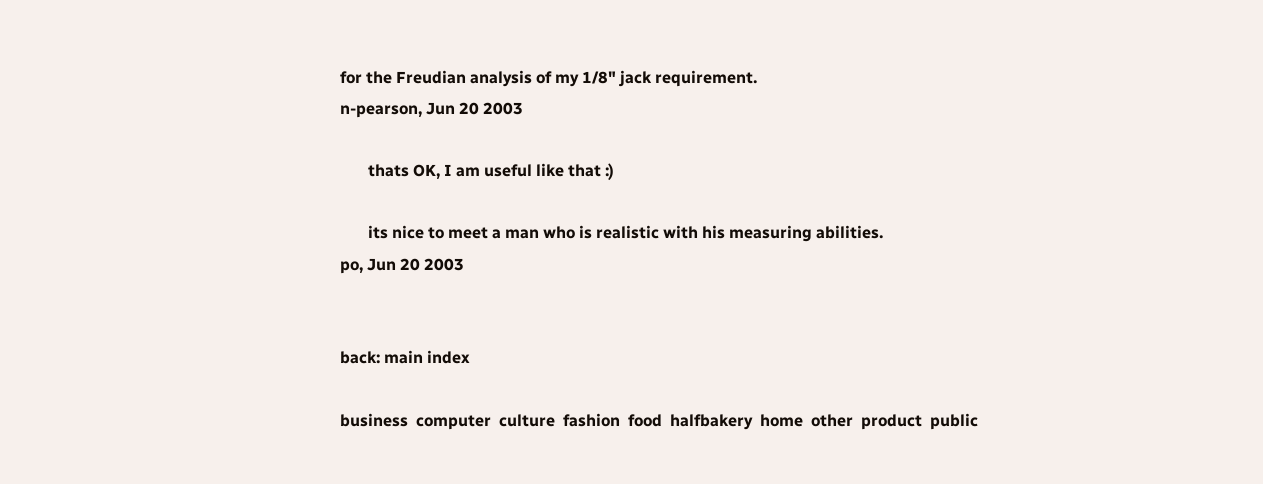for the Freudian analysis of my 1/8" jack requirement.
n-pearson, Jun 20 2003

       thats OK, I am useful like that :)

       its nice to meet a man who is realistic with his measuring abilities.
po, Jun 20 2003


back: main index

business  computer  culture  fashion  food  halfbakery  home  other  product  public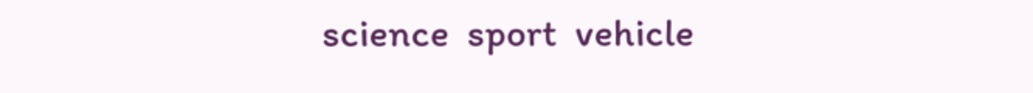science  sport  vehicle